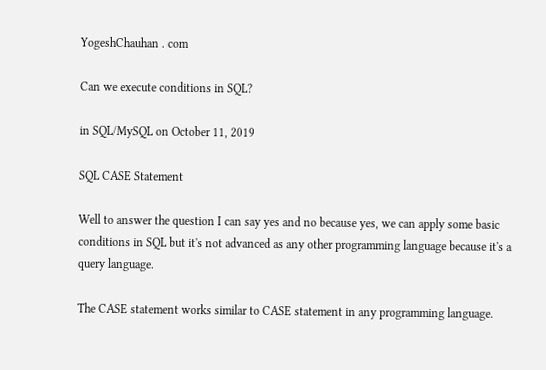YogeshChauhan . com

Can we execute conditions in SQL?

in SQL/MySQL on October 11, 2019

SQL CASE Statement

Well to answer the question I can say yes and no because yes, we can apply some basic conditions in SQL but it's not advanced as any other programming language because it's a query language.

The CASE statement works similar to CASE statement in any programming language.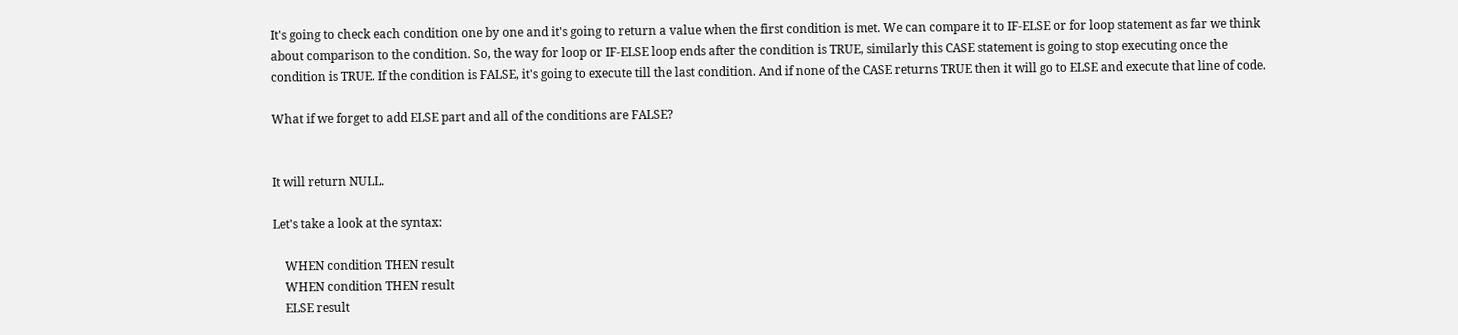It's going to check each condition one by one and it's going to return a value when the first condition is met. We can compare it to IF-ELSE or for loop statement as far we think about comparison to the condition. So, the way for loop or IF-ELSE loop ends after the condition is TRUE, similarly this CASE statement is going to stop executing once the condition is TRUE. If the condition is FALSE, it's going to execute till the last condition. And if none of the CASE returns TRUE then it will go to ELSE and execute that line of code.

What if we forget to add ELSE part and all of the conditions are FALSE?


It will return NULL.

Let's take a look at the syntax:

    WHEN condition THEN result
    WHEN condition THEN result
    ELSE result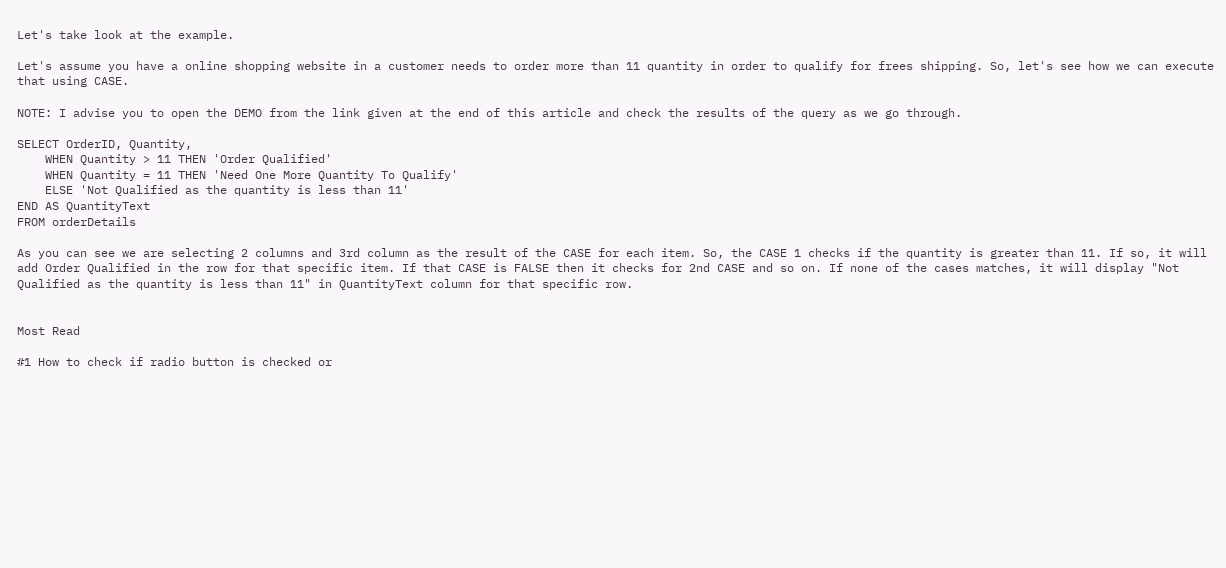Let's take look at the example.

Let's assume you have a online shopping website in a customer needs to order more than 11 quantity in order to qualify for frees shipping. So, let's see how we can execute that using CASE.

NOTE: I advise you to open the DEMO from the link given at the end of this article and check the results of the query as we go through.

SELECT OrderID, Quantity,
    WHEN Quantity > 11 THEN 'Order Qualified'
    WHEN Quantity = 11 THEN 'Need One More Quantity To Qualify'
    ELSE 'Not Qualified as the quantity is less than 11'
END AS QuantityText
FROM orderDetails

As you can see we are selecting 2 columns and 3rd column as the result of the CASE for each item. So, the CASE 1 checks if the quantity is greater than 11. If so, it will add Order Qualified in the row for that specific item. If that CASE is FALSE then it checks for 2nd CASE and so on. If none of the cases matches, it will display "Not Qualified as the quantity is less than 11" in QuantityText column for that specific row.


Most Read

#1 How to check if radio button is checked or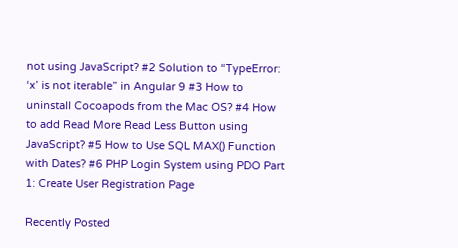not using JavaScript? #2 Solution to “TypeError: ‘x’ is not iterable” in Angular 9 #3 How to uninstall Cocoapods from the Mac OS? #4 How to add Read More Read Less Button using JavaScript? #5 How to Use SQL MAX() Function with Dates? #6 PHP Login System using PDO Part 1: Create User Registration Page

Recently Posted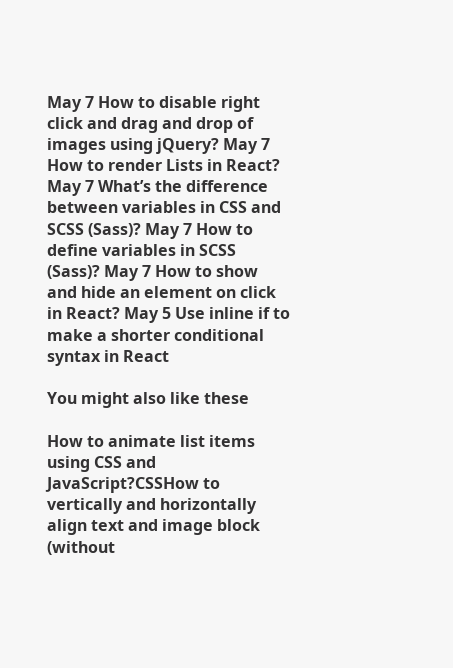May 7 How to disable right click and drag and drop of images using jQuery? May 7 How to render Lists in React? May 7 What’s the difference between variables in CSS and SCSS (Sass)? May 7 How to define variables in SCSS (Sass)? May 7 How to show and hide an element on click in React? May 5 Use inline if to make a shorter conditional syntax in React

You might also like these

How to animate list items using CSS and JavaScript?CSSHow to vertically and horizontally align text and image block (without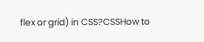flex or grid) in CSS?CSSHow to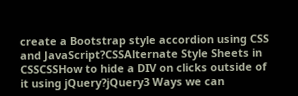create a Bootstrap style accordion using CSS and JavaScript?CSSAlternate Style Sheets in CSSCSSHow to hide a DIV on clicks outside of it using jQuery?jQuery3 Ways we can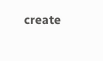create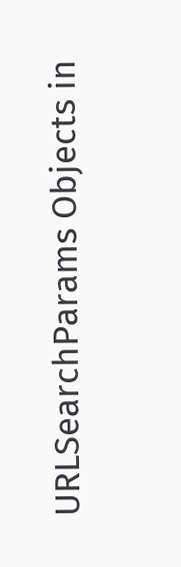URLSearchParams Objects in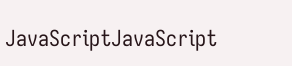JavaScriptJavaScript